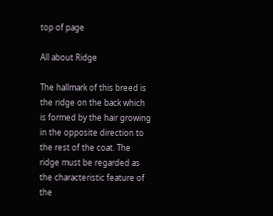top of page

All about Ridge

The hallmark of this breed is the ridge on the back which is formed by the hair growing in the opposite direction to the rest of the coat. The ridge must be regarded as the characteristic feature of the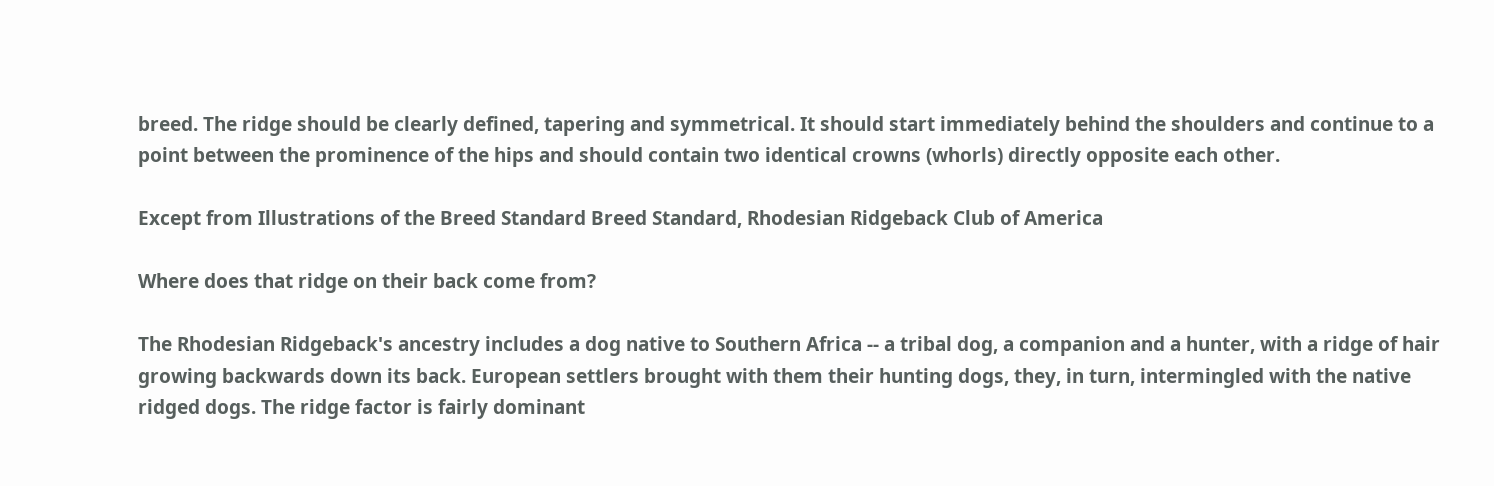breed. The ridge should be clearly defined, tapering and symmetrical. It should start immediately behind the shoulders and continue to a point between the prominence of the hips and should contain two identical crowns (whorls) directly opposite each other.

Except from Illustrations of the Breed Standard Breed Standard, Rhodesian Ridgeback Club of America

Where does that ridge on their back come from?

The Rhodesian Ridgeback's ancestry includes a dog native to Southern Africa -- a tribal dog, a companion and a hunter, with a ridge of hair growing backwards down its back. European settlers brought with them their hunting dogs, they, in turn, intermingled with the native ridged dogs. The ridge factor is fairly dominant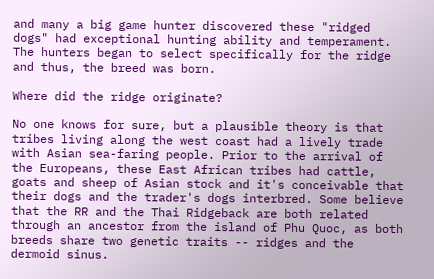and many a big game hunter discovered these "ridged dogs" had exceptional hunting ability and temperament. The hunters began to select specifically for the ridge and thus, the breed was born.

Where did the ridge originate?

No one knows for sure, but a plausible theory is that tribes living along the west coast had a lively trade with Asian sea-faring people. Prior to the arrival of the Europeans, these East African tribes had cattle, goats and sheep of Asian stock and it's conceivable that their dogs and the trader's dogs interbred. Some believe that the RR and the Thai Ridgeback are both related through an ancestor from the island of Phu Quoc, as both breeds share two genetic traits -- ridges and the dermoid sinus.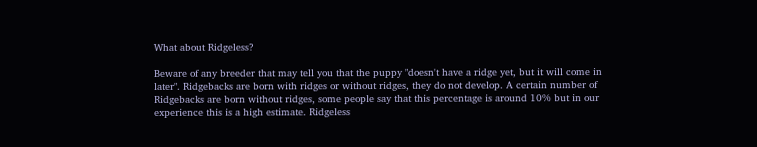What about Ridgeless?

Beware of any breeder that may tell you that the puppy "doesn't have a ridge yet, but it will come in later". Ridgebacks are born with ridges or without ridges, they do not develop. A certain number of Ridgebacks are born without ridges, some people say that this percentage is around 10% but in our experience this is a high estimate. Ridgeless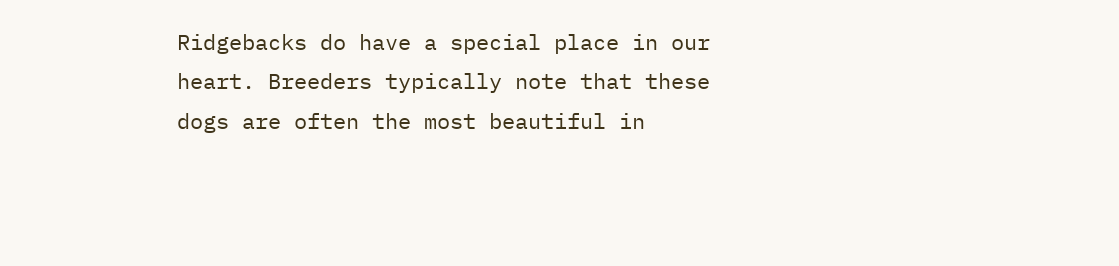Ridgebacks do have a special place in our heart. Breeders typically note that these dogs are often the most beautiful in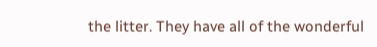the litter. They have all of the wonderful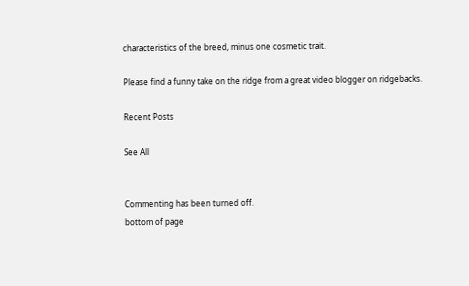characteristics of the breed, minus one cosmetic trait.

Please find a funny take on the ridge from a great video blogger on ridgebacks.

Recent Posts

See All


Commenting has been turned off.
bottom of page